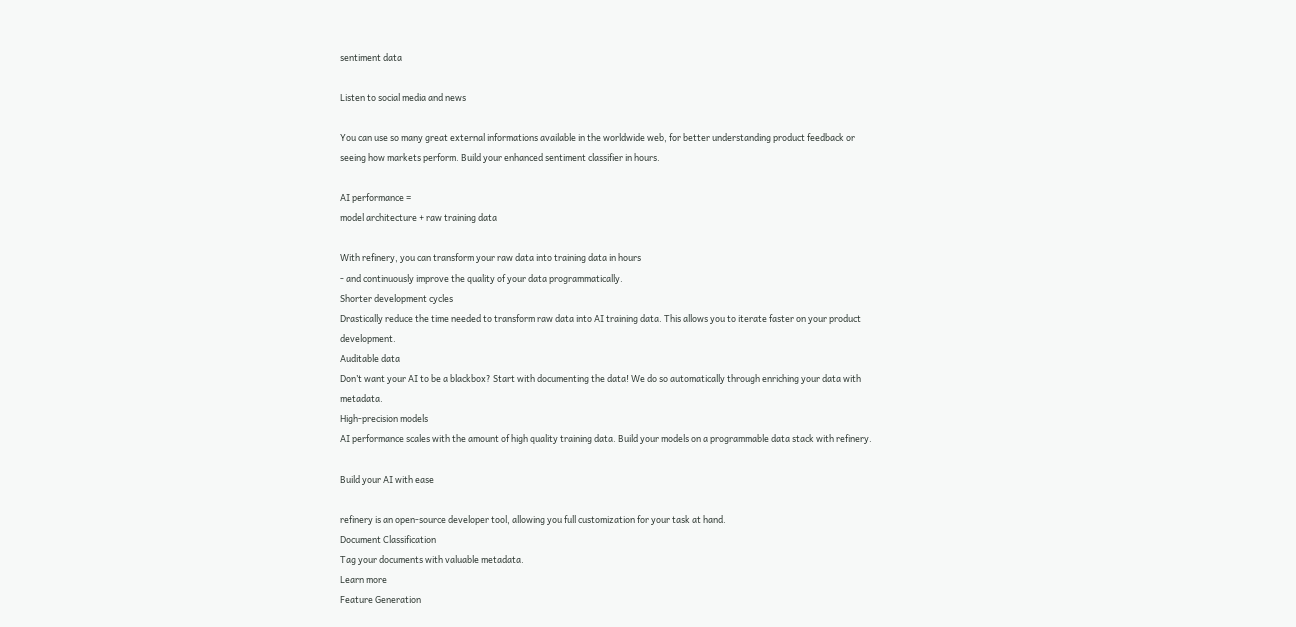sentiment data

Listen to social media and news

You can use so many great external informations available in the worldwide web, for better understanding product feedback or seeing how markets perform. Build your enhanced sentiment classifier in hours.

AI performance =
model architecture + raw training data

With refinery, you can transform your raw data into training data in hours
- and continuously improve the quality of your data programmatically.
Shorter development cycles
Drastically reduce the time needed to transform raw data into AI training data. This allows you to iterate faster on your product development.
Auditable data
Don’t want your AI to be a blackbox? Start with documenting the data! We do so automatically through enriching your data with metadata.
High-precision models
AI performance scales with the amount of high quality training data. Build your models on a programmable data stack with refinery.

Build your AI with ease

refinery is an open-source developer tool, allowing you full customization for your task at hand.
Document Classification
Tag your documents with valuable metadata.
Learn more
Feature Generation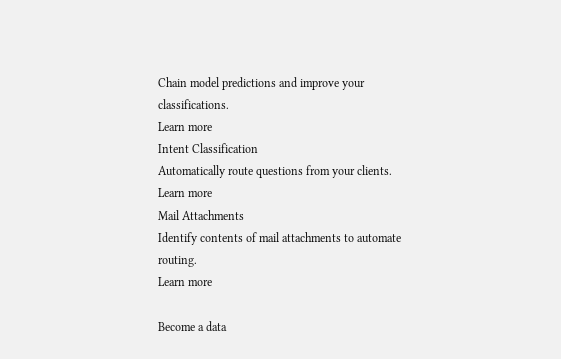Chain model predictions and improve your classifications.
Learn more
Intent Classification
Automatically route questions from your clients.
Learn more
Mail Attachments
Identify contents of mail attachments to automate routing.
Learn more

Become a data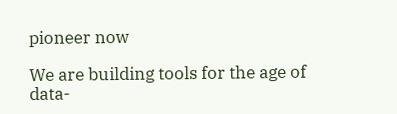pioneer now

We are building tools for the age of data-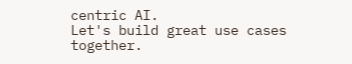centric AI.
Let's build great use cases together.